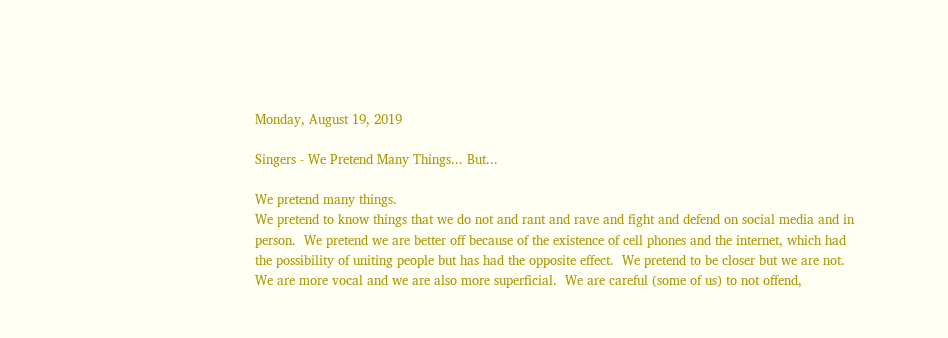Monday, August 19, 2019

Singers - We Pretend Many Things... But...

We pretend many things.
We pretend to know things that we do not and rant and rave and fight and defend on social media and in person.  We pretend we are better off because of the existence of cell phones and the internet, which had the possibility of uniting people but has had the opposite effect.  We pretend to be closer but we are not.  We are more vocal and we are also more superficial.  We are careful (some of us) to not offend,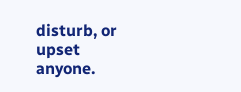disturb, or upset anyone.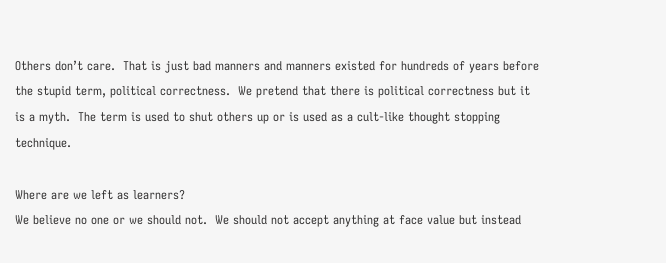Others don’t care.  That is just bad manners and manners existed for hundreds of years before the stupid term, political correctness.  We pretend that there is political correctness but it is a myth.  The term is used to shut others up or is used as a cult-like thought stopping technique.

Where are we left as learners?
We believe no one or we should not.  We should not accept anything at face value but instead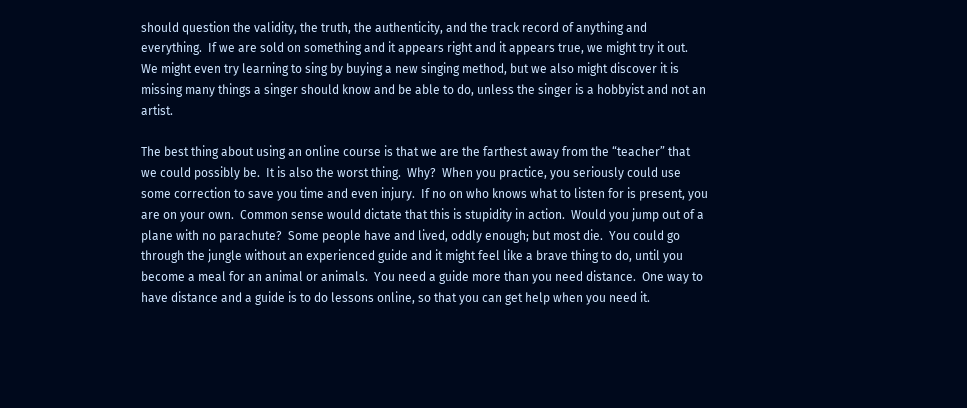should question the validity, the truth, the authenticity, and the track record of anything and everything.  If we are sold on something and it appears right and it appears true, we might try it out.  We might even try learning to sing by buying a new singing method, but we also might discover it is missing many things a singer should know and be able to do, unless the singer is a hobbyist and not an artist.

The best thing about using an online course is that we are the farthest away from the “teacher” that we could possibly be.  It is also the worst thing.  Why?  When you practice, you seriously could use some correction to save you time and even injury.  If no on who knows what to listen for is present, you are on your own.  Common sense would dictate that this is stupidity in action.  Would you jump out of a plane with no parachute?  Some people have and lived, oddly enough; but most die.  You could go through the jungle without an experienced guide and it might feel like a brave thing to do, until you become a meal for an animal or animals.  You need a guide more than you need distance.  One way to have distance and a guide is to do lessons online, so that you can get help when you need it.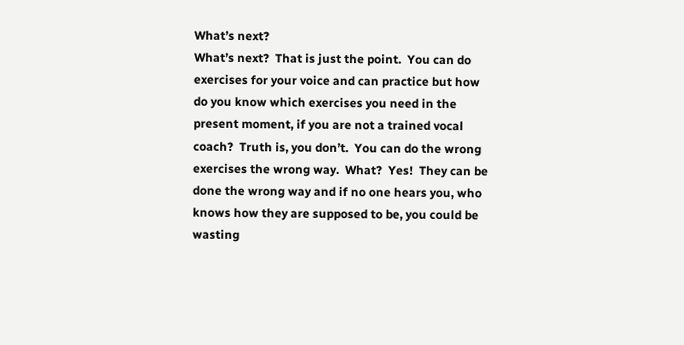What’s next?
What’s next?  That is just the point.  You can do exercises for your voice and can practice but how do you know which exercises you need in the present moment, if you are not a trained vocal coach?  Truth is, you don’t.  You can do the wrong exercises the wrong way.  What?  Yes!  They can be done the wrong way and if no one hears you, who knows how they are supposed to be, you could be wasting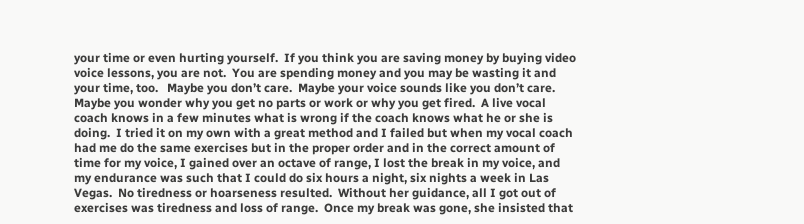your time or even hurting yourself.  If you think you are saving money by buying video voice lessons, you are not.  You are spending money and you may be wasting it and your time, too.   Maybe you don’t care.  Maybe your voice sounds like you don’t care.  Maybe you wonder why you get no parts or work or why you get fired.  A live vocal coach knows in a few minutes what is wrong if the coach knows what he or she is doing.  I tried it on my own with a great method and I failed but when my vocal coach had me do the same exercises but in the proper order and in the correct amount of time for my voice, I gained over an octave of range, I lost the break in my voice, and my endurance was such that I could do six hours a night, six nights a week in Las Vegas.  No tiredness or hoarseness resulted.  Without her guidance, all I got out of exercises was tiredness and loss of range.  Once my break was gone, she insisted that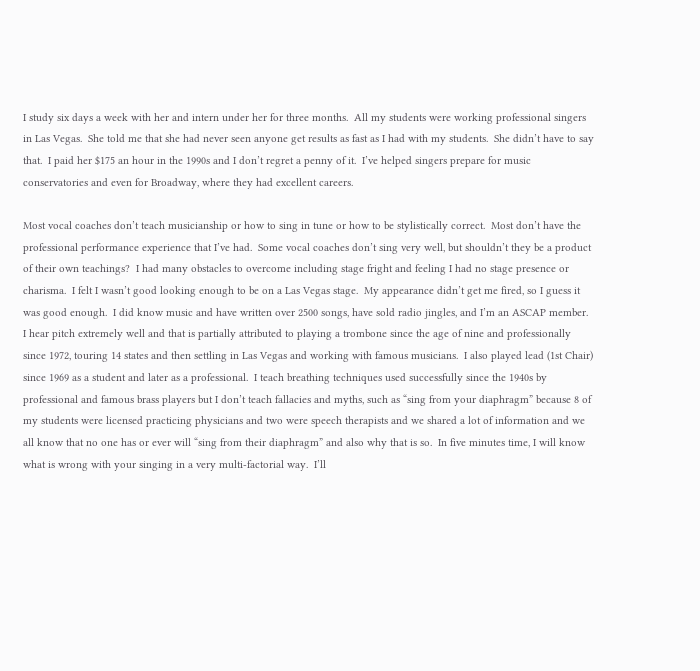I study six days a week with her and intern under her for three months.  All my students were working professional singers in Las Vegas.  She told me that she had never seen anyone get results as fast as I had with my students.  She didn’t have to say that.  I paid her $175 an hour in the 1990s and I don’t regret a penny of it.  I’ve helped singers prepare for music conservatories and even for Broadway, where they had excellent careers.

Most vocal coaches don’t teach musicianship or how to sing in tune or how to be stylistically correct.  Most don’t have the professional performance experience that I’ve had.  Some vocal coaches don’t sing very well, but shouldn’t they be a product of their own teachings?  I had many obstacles to overcome including stage fright and feeling I had no stage presence or charisma.  I felt I wasn’t good looking enough to be on a Las Vegas stage.  My appearance didn’t get me fired, so I guess it was good enough.  I did know music and have written over 2500 songs, have sold radio jingles, and I’m an ASCAP member.  I hear pitch extremely well and that is partially attributed to playing a trombone since the age of nine and professionally since 1972, touring 14 states and then settling in Las Vegas and working with famous musicians.  I also played lead (1st Chair) since 1969 as a student and later as a professional.  I teach breathing techniques used successfully since the 1940s by professional and famous brass players but I don’t teach fallacies and myths, such as “sing from your diaphragm” because 8 of my students were licensed practicing physicians and two were speech therapists and we shared a lot of information and we all know that no one has or ever will “sing from their diaphragm” and also why that is so.  In five minutes time, I will know what is wrong with your singing in a very multi-factorial way.  I’ll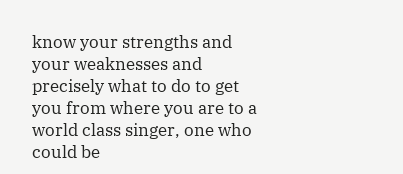know your strengths and your weaknesses and precisely what to do to get you from where you are to a world class singer, one who could be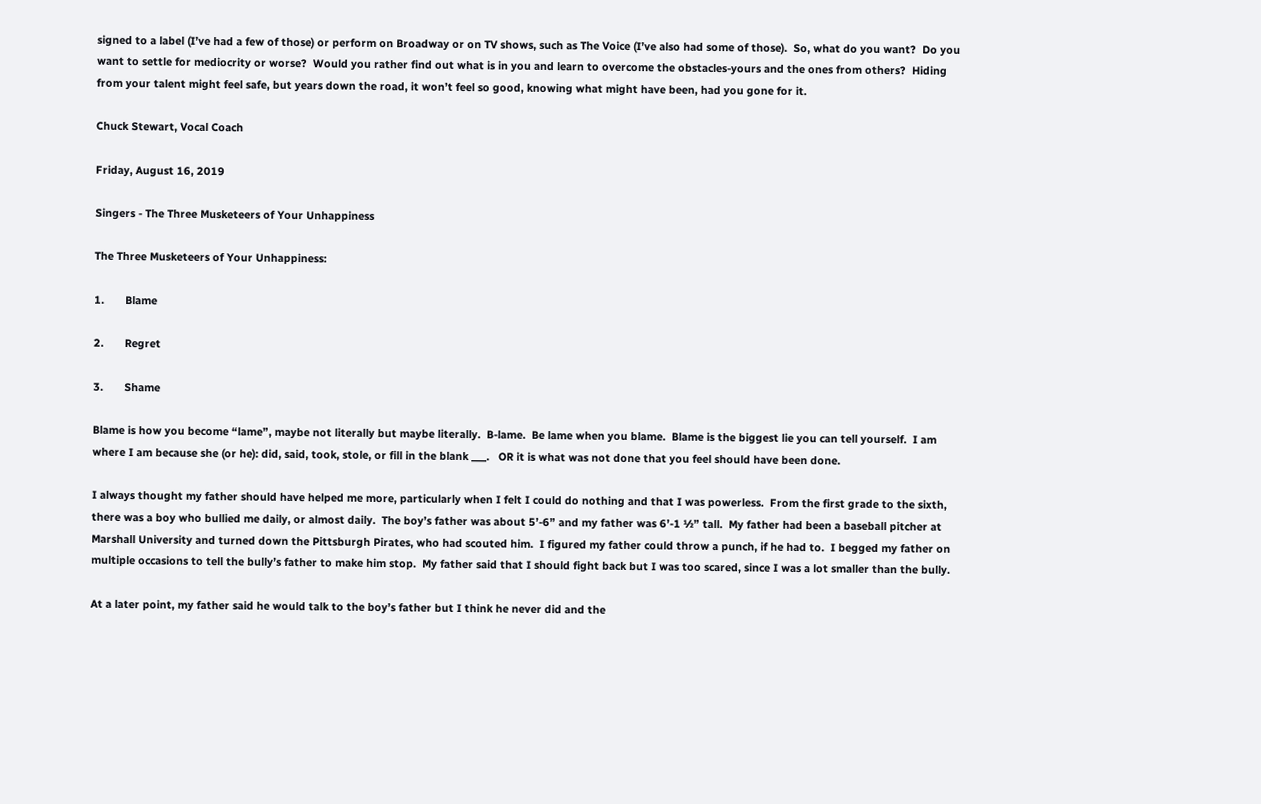signed to a label (I’ve had a few of those) or perform on Broadway or on TV shows, such as The Voice (I’ve also had some of those).  So, what do you want?  Do you want to settle for mediocrity or worse?  Would you rather find out what is in you and learn to overcome the obstacles-yours and the ones from others?  Hiding from your talent might feel safe, but years down the road, it won’t feel so good, knowing what might have been, had you gone for it.

Chuck Stewart, Vocal Coach

Friday, August 16, 2019

Singers - The Three Musketeers of Your Unhappiness

The Three Musketeers of Your Unhappiness:

1.       Blame

2.       Regret

3.       Shame

Blame is how you become “lame”, maybe not literally but maybe literally.  B-lame.  Be lame when you blame.  Blame is the biggest lie you can tell yourself.  I am where I am because she (or he): did, said, took, stole, or fill in the blank ___.   OR it is what was not done that you feel should have been done.

I always thought my father should have helped me more, particularly when I felt I could do nothing and that I was powerless.  From the first grade to the sixth, there was a boy who bullied me daily, or almost daily.  The boy’s father was about 5’-6” and my father was 6’-1 ½” tall.  My father had been a baseball pitcher at Marshall University and turned down the Pittsburgh Pirates, who had scouted him.  I figured my father could throw a punch, if he had to.  I begged my father on multiple occasions to tell the bully’s father to make him stop.  My father said that I should fight back but I was too scared, since I was a lot smaller than the bully.

At a later point, my father said he would talk to the boy’s father but I think he never did and the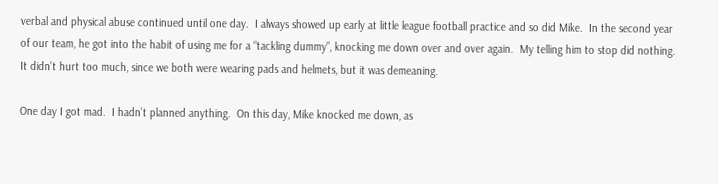verbal and physical abuse continued until one day.  I always showed up early at little league football practice and so did Mike.  In the second year of our team, he got into the habit of using me for a “tackling dummy”, knocking me down over and over again.  My telling him to stop did nothing.  It didn’t hurt too much, since we both were wearing pads and helmets, but it was demeaning.

One day I got mad.  I hadn’t planned anything.  On this day, Mike knocked me down, as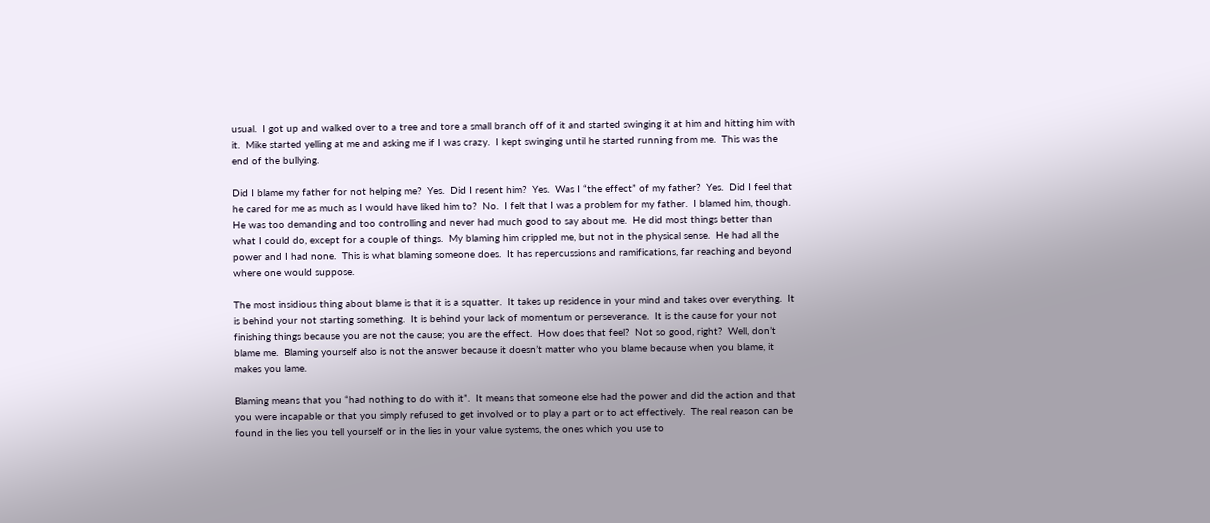usual.  I got up and walked over to a tree and tore a small branch off of it and started swinging it at him and hitting him with it.  Mike started yelling at me and asking me if I was crazy.  I kept swinging until he started running from me.  This was the end of the bullying.

Did I blame my father for not helping me?  Yes.  Did I resent him?  Yes.  Was I “the effect” of my father?  Yes.  Did I feel that he cared for me as much as I would have liked him to?  No.  I felt that I was a problem for my father.  I blamed him, though.  He was too demanding and too controlling and never had much good to say about me.  He did most things better than what I could do, except for a couple of things.  My blaming him crippled me, but not in the physical sense.  He had all the power and I had none.  This is what blaming someone does.  It has repercussions and ramifications, far reaching and beyond where one would suppose.

The most insidious thing about blame is that it is a squatter.  It takes up residence in your mind and takes over everything.  It is behind your not starting something.  It is behind your lack of momentum or perseverance.  It is the cause for your not finishing things because you are not the cause; you are the effect.  How does that feel?  Not so good, right?  Well, don’t blame me.  Blaming yourself also is not the answer because it doesn’t matter who you blame because when you blame, it makes you lame.

Blaming means that you “had nothing to do with it”.  It means that someone else had the power and did the action and that you were incapable or that you simply refused to get involved or to play a part or to act effectively.  The real reason can be found in the lies you tell yourself or in the lies in your value systems, the ones which you use to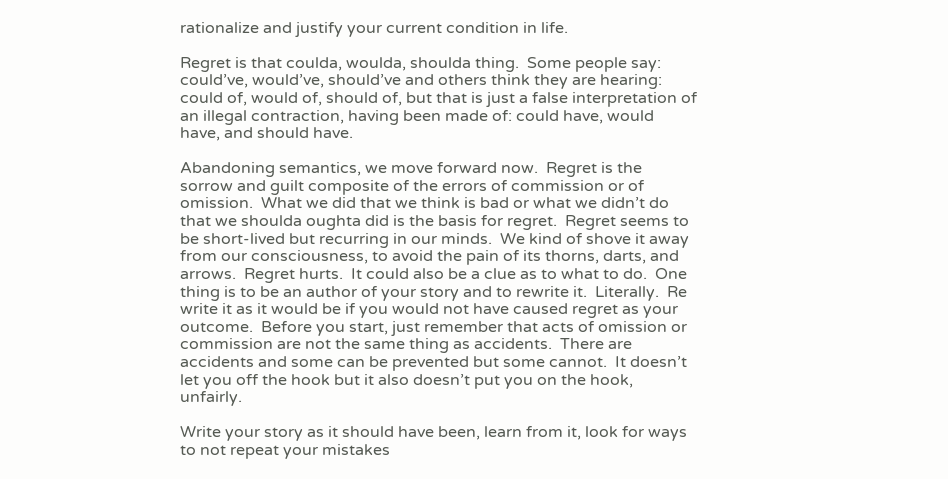rationalize and justify your current condition in life.

Regret is that coulda, woulda, shoulda thing.  Some people say: could’ve, would’ve, should’ve and others think they are hearing: could of, would of, should of, but that is just a false interpretation of an illegal contraction, having been made of: could have, would have, and should have.

Abandoning semantics, we move forward now.  Regret is the sorrow and guilt composite of the errors of commission or of omission.  What we did that we think is bad or what we didn’t do that we shoulda oughta did is the basis for regret.  Regret seems to be short-lived but recurring in our minds.  We kind of shove it away from our consciousness, to avoid the pain of its thorns, darts, and arrows.  Regret hurts.  It could also be a clue as to what to do.  One thing is to be an author of your story and to rewrite it.  Literally.  Re write it as it would be if you would not have caused regret as your outcome.  Before you start, just remember that acts of omission or commission are not the same thing as accidents.  There are accidents and some can be prevented but some cannot.  It doesn’t let you off the hook but it also doesn’t put you on the hook, unfairly.

Write your story as it should have been, learn from it, look for ways to not repeat your mistakes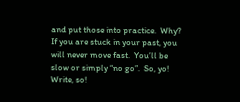and put those into practice.  Why?  If you are stuck in your past, you will never move fast.  You’ll be slow or simply “no go”.  So, yo!  Write, so!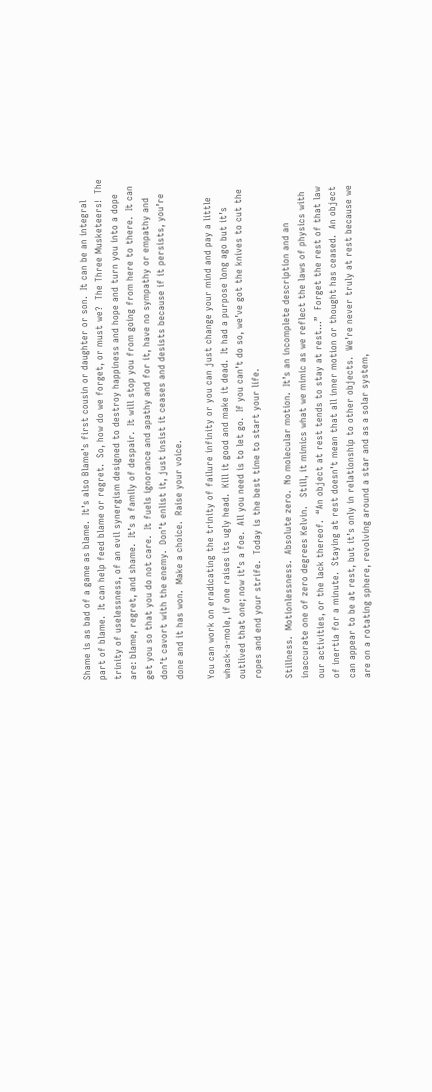Shame is as bad of a game as blame.  It’s also Blame’s first cousin or daughter or son.  It can be an integral part of blame.  It can help feed blame or regret.  So, how do we forget, or must we?  The Three Musketeers!  The trinity of uselessness, of an evil synergism designed to destroy happiness and hope and turn you into a dope are: blame, regret, and shame.  It’s a family of despair.  It will stop you from going from here to there.  It can get you so that you do not care.  It fuels ignorance and apathy and for it, have no sympathy or empathy and don’t cavort with the enemy.  Don’t enlist it, just insist it ceases and desists because if it persists, you’re done and it has won.  Make a choice.  Raise your voice.

You can work on eradicating the trinity of failure infinity or you can just change your mind and pay a little whack-a-mole, if one raises its ugly head.  Kill it good and make it dead.  It had a purpose long ago but it’s outlived that one; now it’s a foe.  All you need is to let go.  If you can’t do so, we’ve got the knives to cut the ropes and end your strife.  Today is the best time to start your life.

Stillness.  Motionlessness.  Absolute zero.  No molecular motion.  It’s an incomplete description and an inaccurate one of zero degrees Kelvin.   Still, it mimics what we mimic as we reflect the laws of physics with our activities, or the lack thereof.  “An object at rest tends to stay at rest…”  Forget the rest of that law of inertia for a minute.  Staying at rest doesn’t mean that all inner motion or thought has ceased.  An object can appear to be at rest, but it’s only in relationship to other objects.  We’re never truly at rest because we are on a rotating sphere, revolving around a star and as a solar system,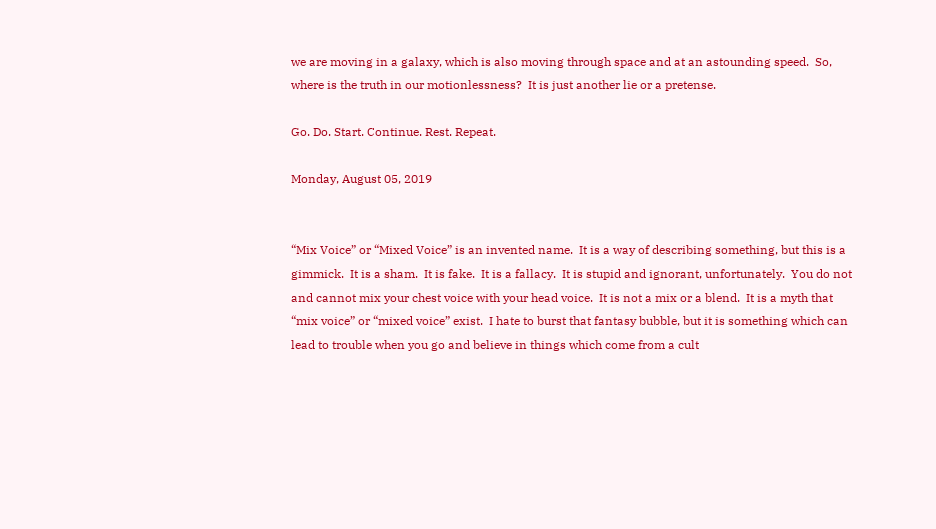we are moving in a galaxy, which is also moving through space and at an astounding speed.  So, where is the truth in our motionlessness?  It is just another lie or a pretense.

Go. Do. Start. Continue. Rest. Repeat.

Monday, August 05, 2019


“Mix Voice” or “Mixed Voice” is an invented name.  It is a way of describing something, but this is a gimmick.  It is a sham.  It is fake.  It is a fallacy.  It is stupid and ignorant, unfortunately.  You do not and cannot mix your chest voice with your head voice.  It is not a mix or a blend.  It is a myth that “mix voice” or “mixed voice” exist.  I hate to burst that fantasy bubble, but it is something which can lead to trouble when you go and believe in things which come from a cult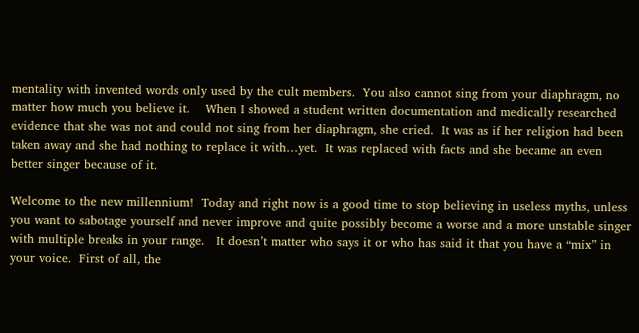mentality with invented words only used by the cult members.  You also cannot sing from your diaphragm, no matter how much you believe it.    When I showed a student written documentation and medically researched evidence that she was not and could not sing from her diaphragm, she cried.  It was as if her religion had been taken away and she had nothing to replace it with…yet.  It was replaced with facts and she became an even better singer because of it.

Welcome to the new millennium!  Today and right now is a good time to stop believing in useless myths, unless you want to sabotage yourself and never improve and quite possibly become a worse and a more unstable singer with multiple breaks in your range.   It doesn’t matter who says it or who has said it that you have a “mix” in your voice.  First of all, the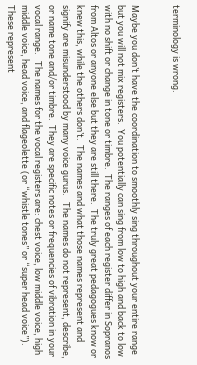terminology is wrong.


Maybe you don’t have the coordination to smoothly sing throughout your entire range but you will not mix registers.  You potentially can sing from low to high and back to low with no shift or change in tone or timbre.  The ranges of each register differ in Sopranos from Altos or anyone else but they are still there.  The truly great pedagogues know or knew this, while the others don’t.  The names and what those names represent and signify are misunderstood by many voice gurus.   The names do not represent, describe, or name tone and/or timbre.  They are specific notes or frequencies of vibration in your vocal range.   The names for the vocal registers are: chest voice, low middle voice, high middle voice, head voice, and flageolette (or “whistle tones” or “super head voice”).   These represent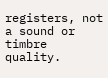registers, not a sound or timbre quality.